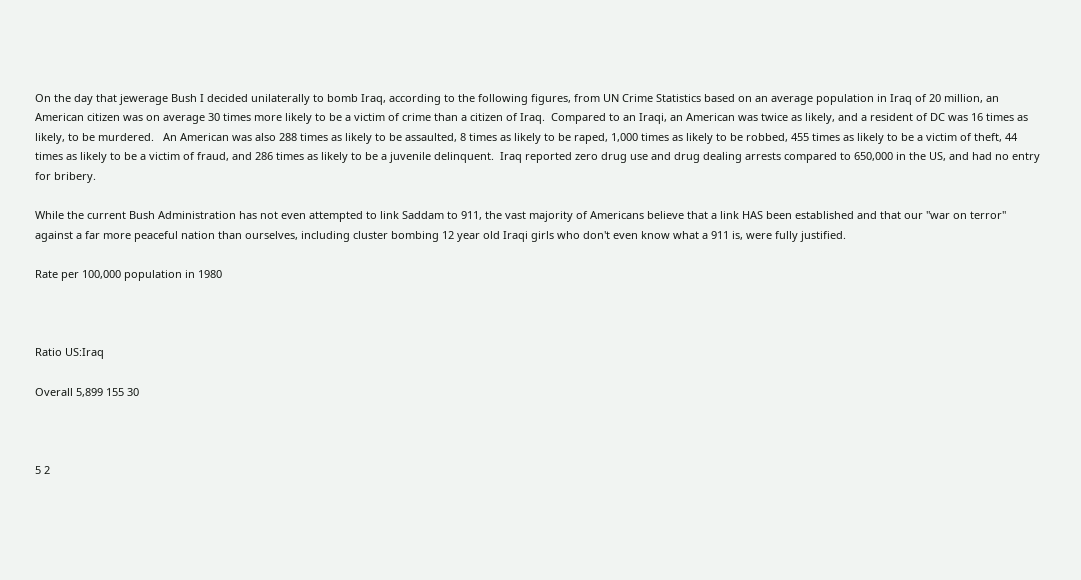On the day that jewerage Bush I decided unilaterally to bomb Iraq, according to the following figures, from UN Crime Statistics based on an average population in Iraq of 20 million, an American citizen was on average 30 times more likely to be a victim of crime than a citizen of Iraq.  Compared to an Iraqi, an American was twice as likely, and a resident of DC was 16 times as likely, to be murdered.   An American was also 288 times as likely to be assaulted, 8 times as likely to be raped, 1,000 times as likely to be robbed, 455 times as likely to be a victim of theft, 44 times as likely to be a victim of fraud, and 286 times as likely to be a juvenile delinquent.  Iraq reported zero drug use and drug dealing arrests compared to 650,000 in the US, and had no entry for bribery.

While the current Bush Administration has not even attempted to link Saddam to 911, the vast majority of Americans believe that a link HAS been established and that our "war on terror" against a far more peaceful nation than ourselves, including cluster bombing 12 year old Iraqi girls who don't even know what a 911 is, were fully justified.

Rate per 100,000 population in 1980



Ratio US:Iraq

Overall 5,899 155 30



5 2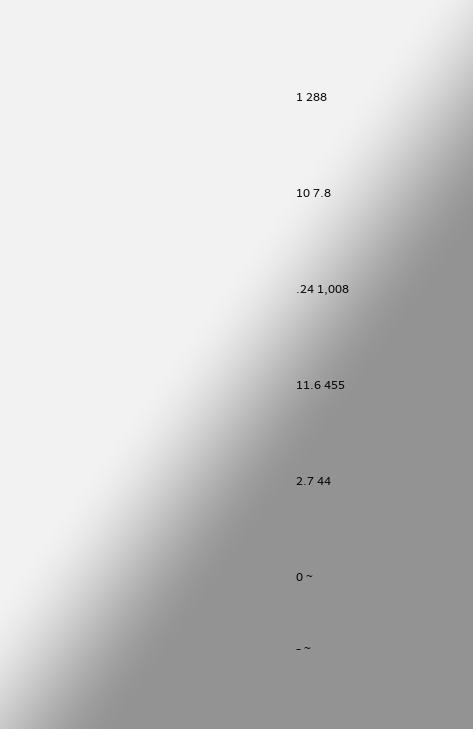1 288



10 7.8



.24 1,008



11.6 455



2.7 44



0 ~


- ~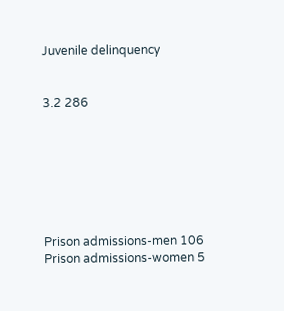Juvenile delinquency


3.2 286







Prison admissions-men 106
Prison admissions-women 5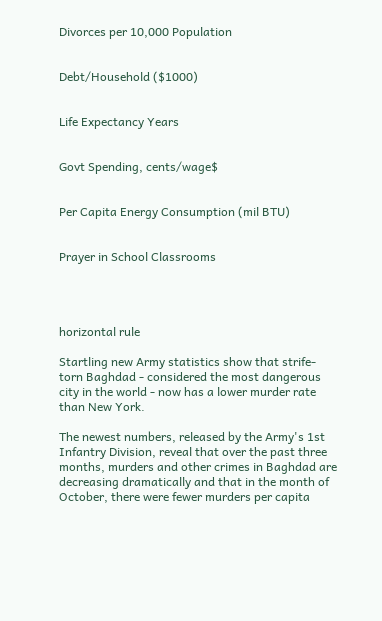Divorces per 10,000 Population


Debt/Household ($1000)


Life Expectancy Years


Govt Spending, cents/wage$


Per Capita Energy Consumption (mil BTU)


Prayer in School Classrooms




horizontal rule

Startling new Army statistics show that strife-torn Baghdad - considered the most dangerous city in the world - now has a lower murder rate than New York.

The newest numbers, released by the Army's 1st Infantry Division, reveal that over the past three months, murders and other crimes in Baghdad are decreasing dramatically and that in the month of October, there were fewer murders per capita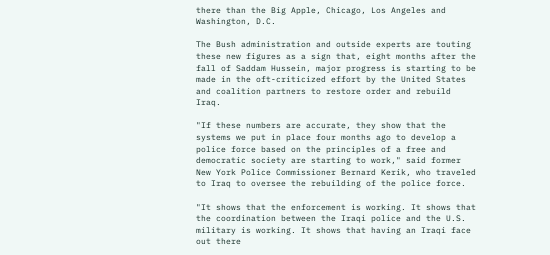there than the Big Apple, Chicago, Los Angeles and Washington, D.C.

The Bush administration and outside experts are touting these new figures as a sign that, eight months after the fall of Saddam Hussein, major progress is starting to be made in the oft-criticized effort by the United States and coalition partners to restore order and rebuild Iraq.

"If these numbers are accurate, they show that the systems we put in place four months ago to develop a police force based on the principles of a free and democratic society are starting to work," said former New York Police Commissioner Bernard Kerik, who traveled to Iraq to oversee the rebuilding of the police force.

"It shows that the enforcement is working. It shows that the coordination between the Iraqi police and the U.S. military is working. It shows that having an Iraqi face out there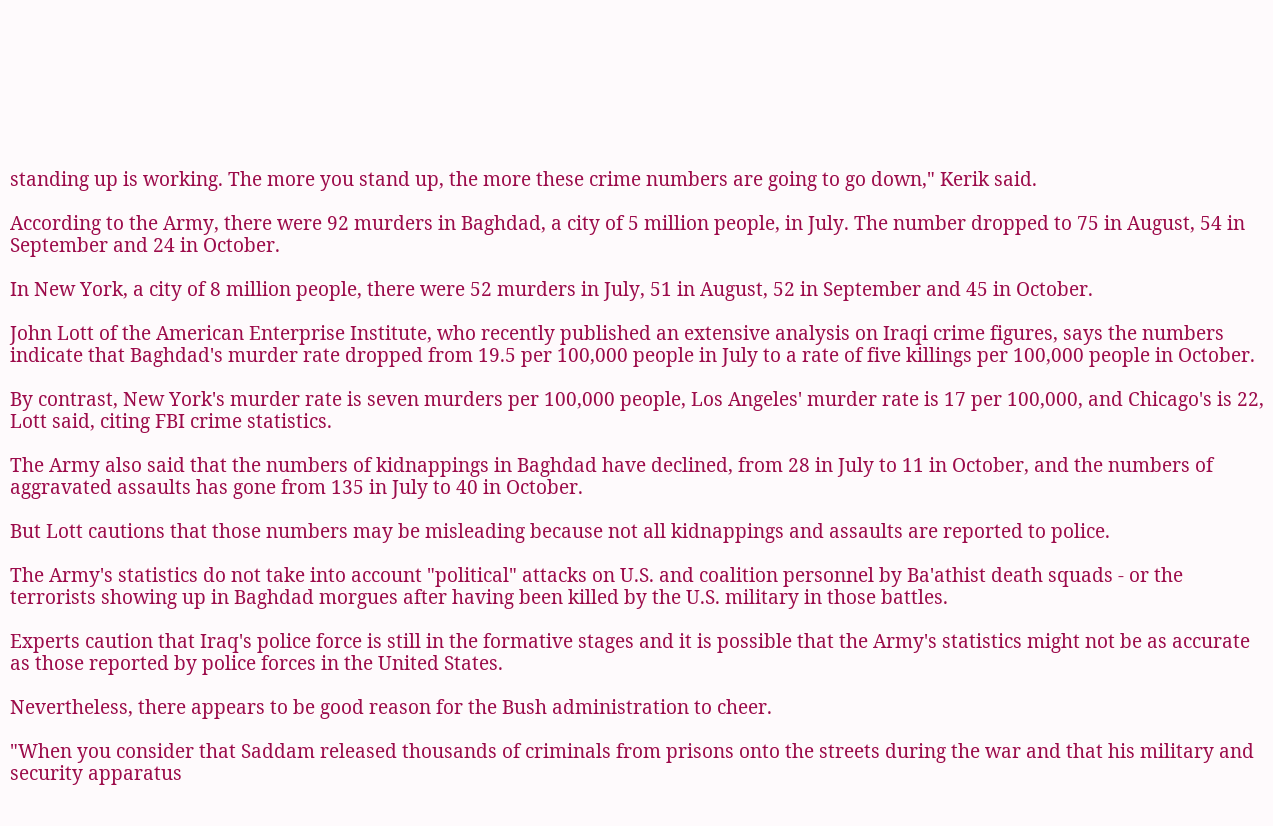standing up is working. The more you stand up, the more these crime numbers are going to go down," Kerik said.

According to the Army, there were 92 murders in Baghdad, a city of 5 million people, in July. The number dropped to 75 in August, 54 in September and 24 in October.

In New York, a city of 8 million people, there were 52 murders in July, 51 in August, 52 in September and 45 in October.

John Lott of the American Enterprise Institute, who recently published an extensive analysis on Iraqi crime figures, says the numbers indicate that Baghdad's murder rate dropped from 19.5 per 100,000 people in July to a rate of five killings per 100,000 people in October.

By contrast, New York's murder rate is seven murders per 100,000 people, Los Angeles' murder rate is 17 per 100,000, and Chicago's is 22, Lott said, citing FBI crime statistics.

The Army also said that the numbers of kidnappings in Baghdad have declined, from 28 in July to 11 in October, and the numbers of aggravated assaults has gone from 135 in July to 40 in October.

But Lott cautions that those numbers may be misleading because not all kidnappings and assaults are reported to police.

The Army's statistics do not take into account "political" attacks on U.S. and coalition personnel by Ba'athist death squads - or the terrorists showing up in Baghdad morgues after having been killed by the U.S. military in those battles.

Experts caution that Iraq's police force is still in the formative stages and it is possible that the Army's statistics might not be as accurate as those reported by police forces in the United States.

Nevertheless, there appears to be good reason for the Bush administration to cheer.

"When you consider that Saddam released thousands of criminals from prisons onto the streets during the war and that his military and security apparatus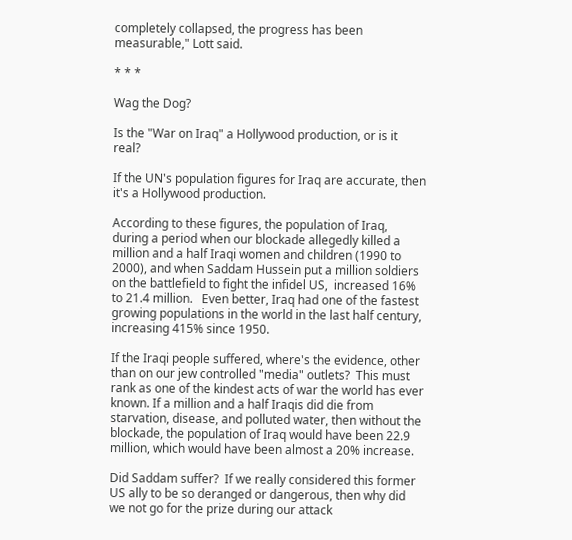completely collapsed, the progress has been measurable," Lott said.

* * *

Wag the Dog?

Is the "War on Iraq" a Hollywood production, or is it real?

If the UN's population figures for Iraq are accurate, then it's a Hollywood production.

According to these figures, the population of Iraq, during a period when our blockade allegedly killed a million and a half Iraqi women and children (1990 to 2000), and when Saddam Hussein put a million soldiers on the battlefield to fight the infidel US,  increased 16% to 21.4 million.   Even better, Iraq had one of the fastest growing populations in the world in the last half century, increasing 415% since 1950.

If the Iraqi people suffered, where's the evidence, other than on our jew controlled "media" outlets?  This must rank as one of the kindest acts of war the world has ever known. If a million and a half Iraqis did die from starvation, disease, and polluted water, then without the blockade, the population of Iraq would have been 22.9 million, which would have been almost a 20% increase.

Did Saddam suffer?  If we really considered this former US ally to be so deranged or dangerous, then why did we not go for the prize during our attack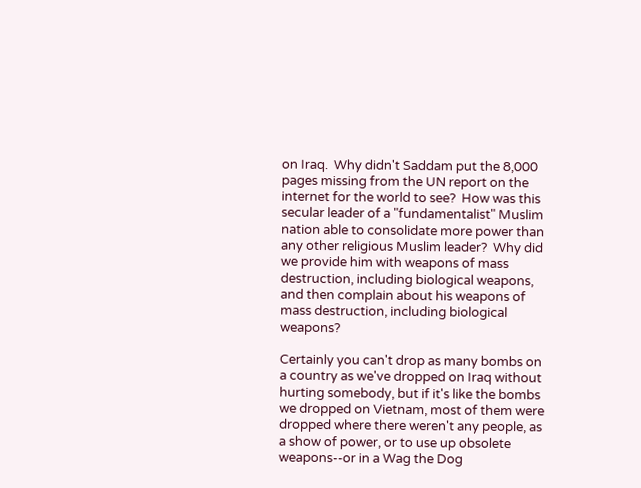on Iraq.  Why didn't Saddam put the 8,000 pages missing from the UN report on the internet for the world to see?  How was this secular leader of a "fundamentalist" Muslim nation able to consolidate more power than any other religious Muslim leader?  Why did we provide him with weapons of mass destruction, including biological weapons, and then complain about his weapons of mass destruction, including biological weapons?

Certainly you can't drop as many bombs on a country as we've dropped on Iraq without hurting somebody, but if it's like the bombs we dropped on Vietnam, most of them were dropped where there weren't any people, as a show of power, or to use up obsolete weapons--or in a Wag the Dog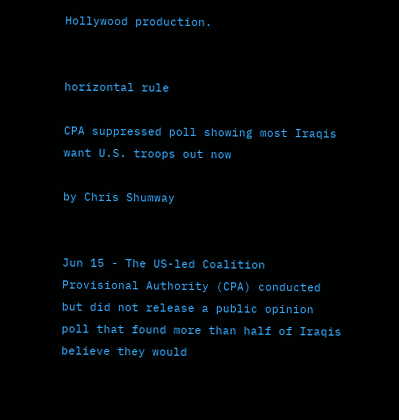Hollywood production.


horizontal rule

CPA suppressed poll showing most Iraqis want U.S. troops out now

by Chris Shumway


Jun 15 - The US-led Coalition Provisional Authority (CPA) conducted but did not release a public opinion poll that found more than half of Iraqis believe they would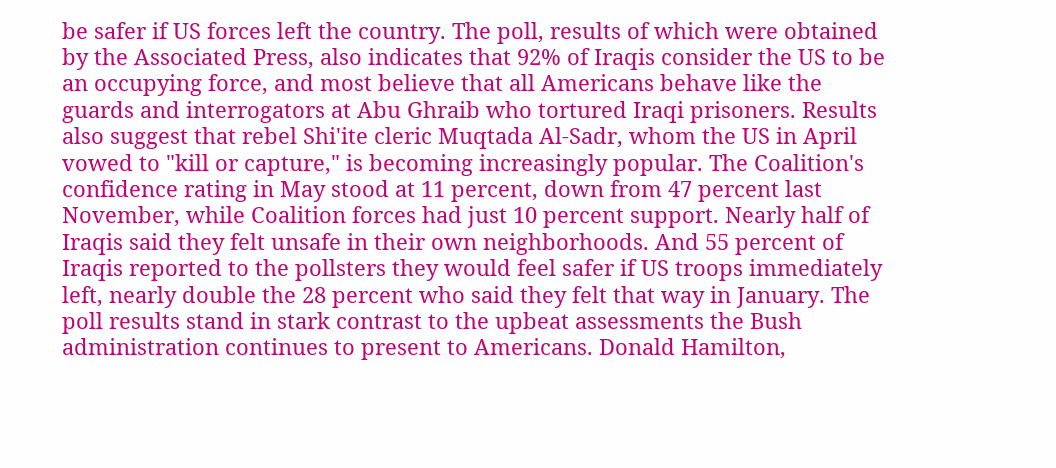be safer if US forces left the country. The poll, results of which were obtained by the Associated Press, also indicates that 92% of Iraqis consider the US to be an occupying force, and most believe that all Americans behave like the guards and interrogators at Abu Ghraib who tortured Iraqi prisoners. Results also suggest that rebel Shi'ite cleric Muqtada Al-Sadr, whom the US in April vowed to "kill or capture," is becoming increasingly popular. The Coalition's confidence rating in May stood at 11 percent, down from 47 percent last November, while Coalition forces had just 10 percent support. Nearly half of Iraqis said they felt unsafe in their own neighborhoods. And 55 percent of Iraqis reported to the pollsters they would feel safer if US troops immediately left, nearly double the 28 percent who said they felt that way in January. The poll results stand in stark contrast to the upbeat assessments the Bush administration continues to present to Americans. Donald Hamilton,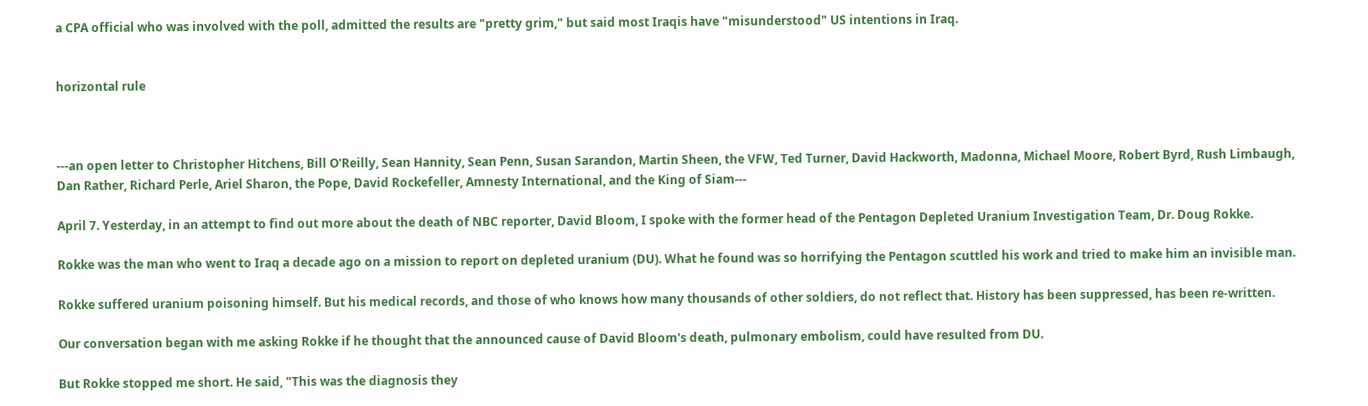a CPA official who was involved with the poll, admitted the results are "pretty grim," but said most Iraqis have "misunderstood" US intentions in Iraq.


horizontal rule



---an open letter to Christopher Hitchens, Bill O'Reilly, Sean Hannity, Sean Penn, Susan Sarandon, Martin Sheen, the VFW, Ted Turner, David Hackworth, Madonna, Michael Moore, Robert Byrd, Rush Limbaugh, Dan Rather, Richard Perle, Ariel Sharon, the Pope, David Rockefeller, Amnesty International, and the King of Siam---

April 7. Yesterday, in an attempt to find out more about the death of NBC reporter, David Bloom, I spoke with the former head of the Pentagon Depleted Uranium Investigation Team, Dr. Doug Rokke.

Rokke was the man who went to Iraq a decade ago on a mission to report on depleted uranium (DU). What he found was so horrifying the Pentagon scuttled his work and tried to make him an invisible man.

Rokke suffered uranium poisoning himself. But his medical records, and those of who knows how many thousands of other soldiers, do not reflect that. History has been suppressed, has been re-written.

Our conversation began with me asking Rokke if he thought that the announced cause of David Bloom's death, pulmonary embolism, could have resulted from DU.

But Rokke stopped me short. He said, "This was the diagnosis they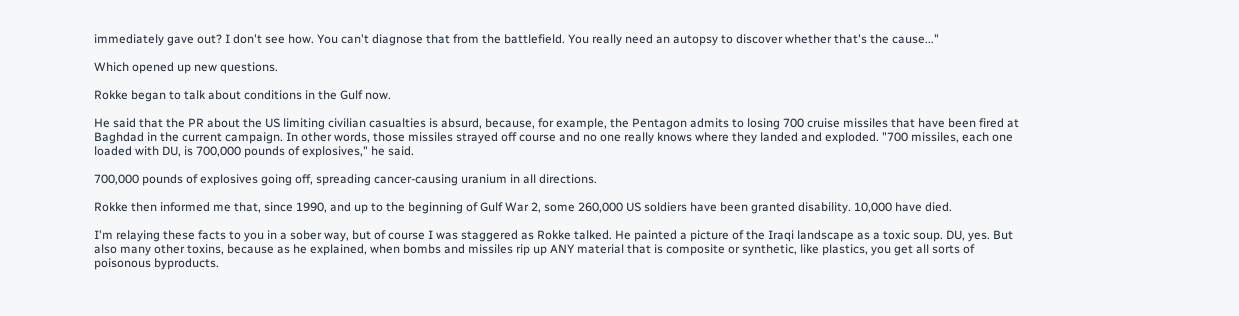immediately gave out? I don't see how. You can't diagnose that from the battlefield. You really need an autopsy to discover whether that's the cause..."

Which opened up new questions.

Rokke began to talk about conditions in the Gulf now.

He said that the PR about the US limiting civilian casualties is absurd, because, for example, the Pentagon admits to losing 700 cruise missiles that have been fired at Baghdad in the current campaign. In other words, those missiles strayed off course and no one really knows where they landed and exploded. "700 missiles, each one loaded with DU, is 700,000 pounds of explosives," he said.

700,000 pounds of explosives going off, spreading cancer-causing uranium in all directions.

Rokke then informed me that, since 1990, and up to the beginning of Gulf War 2, some 260,000 US soldiers have been granted disability. 10,000 have died.

I'm relaying these facts to you in a sober way, but of course I was staggered as Rokke talked. He painted a picture of the Iraqi landscape as a toxic soup. DU, yes. But also many other toxins, because as he explained, when bombs and missiles rip up ANY material that is composite or synthetic, like plastics, you get all sorts of poisonous byproducts.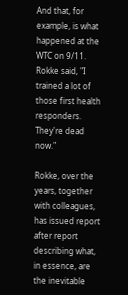And that, for example, is what happened at the WTC on 9/11. Rokke said, "I trained a lot of those first health responders. They're dead now."

Rokke, over the years, together with colleagues, has issued report after report describing what, in essence, are the inevitable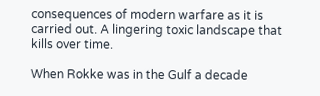consequences of modern warfare as it is carried out. A lingering toxic landscape that kills over time.

When Rokke was in the Gulf a decade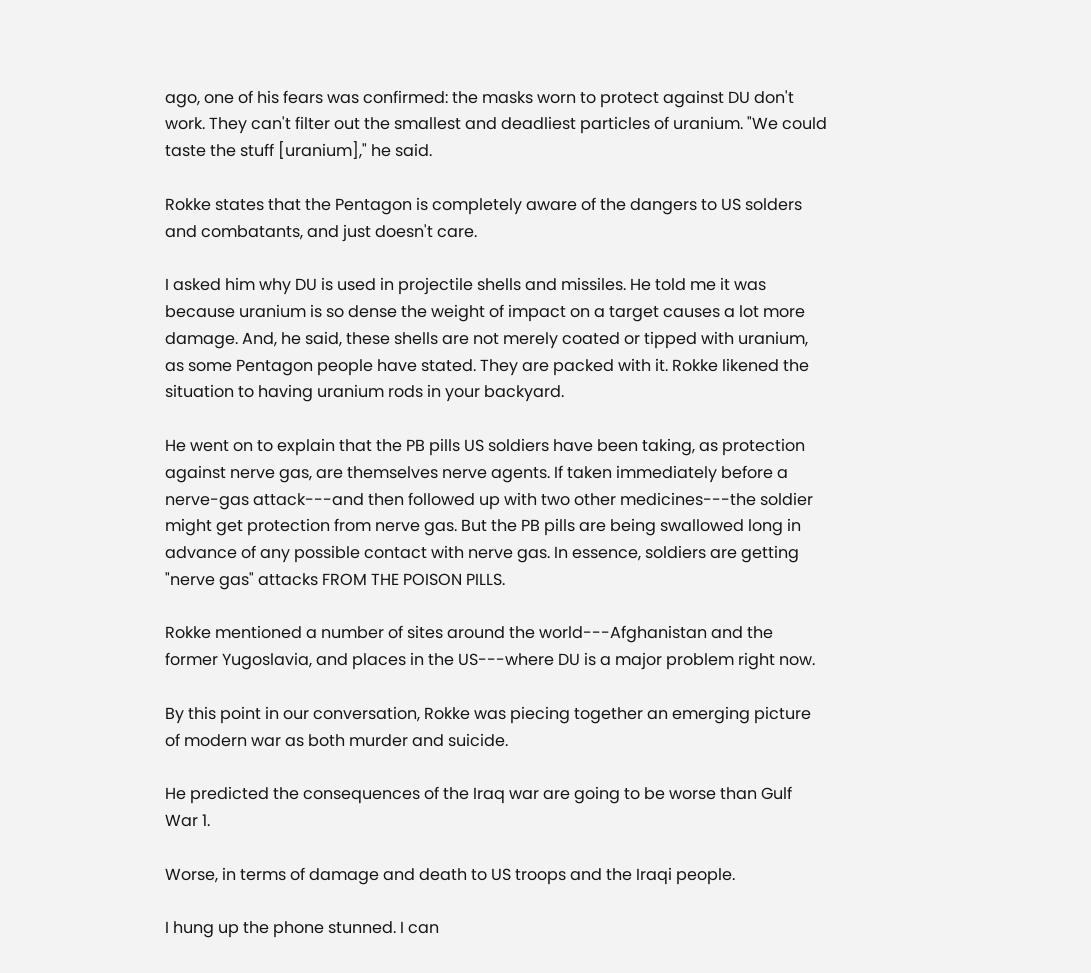ago, one of his fears was confirmed: the masks worn to protect against DU don't work. They can't filter out the smallest and deadliest particles of uranium. "We could taste the stuff [uranium]," he said.

Rokke states that the Pentagon is completely aware of the dangers to US solders and combatants, and just doesn't care.

I asked him why DU is used in projectile shells and missiles. He told me it was because uranium is so dense the weight of impact on a target causes a lot more damage. And, he said, these shells are not merely coated or tipped with uranium, as some Pentagon people have stated. They are packed with it. Rokke likened the situation to having uranium rods in your backyard.

He went on to explain that the PB pills US soldiers have been taking, as protection against nerve gas, are themselves nerve agents. If taken immediately before a nerve-gas attack---and then followed up with two other medicines---the soldier might get protection from nerve gas. But the PB pills are being swallowed long in advance of any possible contact with nerve gas. In essence, soldiers are getting "nerve gas" attacks FROM THE POISON PILLS.

Rokke mentioned a number of sites around the world---Afghanistan and the former Yugoslavia, and places in the US---where DU is a major problem right now.

By this point in our conversation, Rokke was piecing together an emerging picture of modern war as both murder and suicide.

He predicted the consequences of the Iraq war are going to be worse than Gulf War 1.

Worse, in terms of damage and death to US troops and the Iraqi people.

I hung up the phone stunned. I can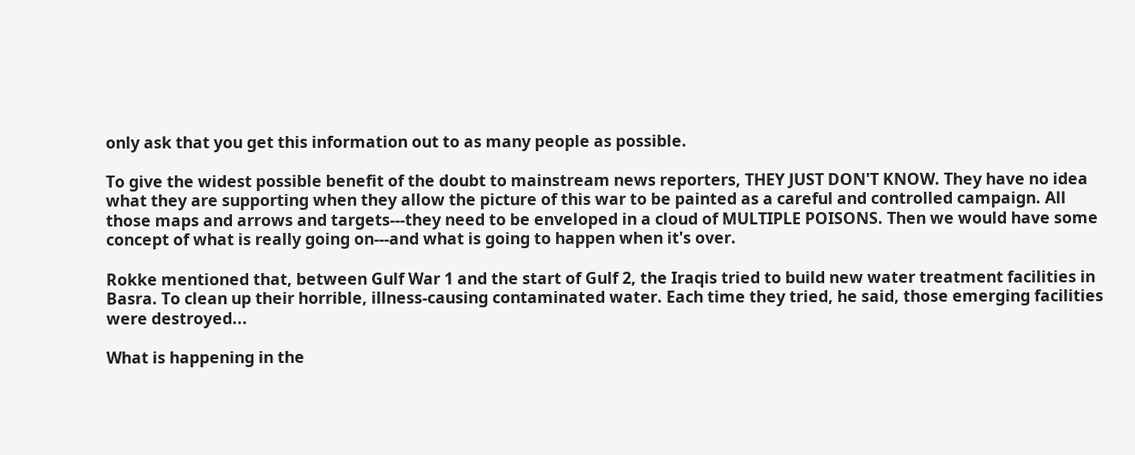only ask that you get this information out to as many people as possible.

To give the widest possible benefit of the doubt to mainstream news reporters, THEY JUST DON'T KNOW. They have no idea what they are supporting when they allow the picture of this war to be painted as a careful and controlled campaign. All those maps and arrows and targets---they need to be enveloped in a cloud of MULTIPLE POISONS. Then we would have some concept of what is really going on---and what is going to happen when it's over.

Rokke mentioned that, between Gulf War 1 and the start of Gulf 2, the Iraqis tried to build new water treatment facilities in Basra. To clean up their horrible, illness-causing contaminated water. Each time they tried, he said, those emerging facilities were destroyed...

What is happening in the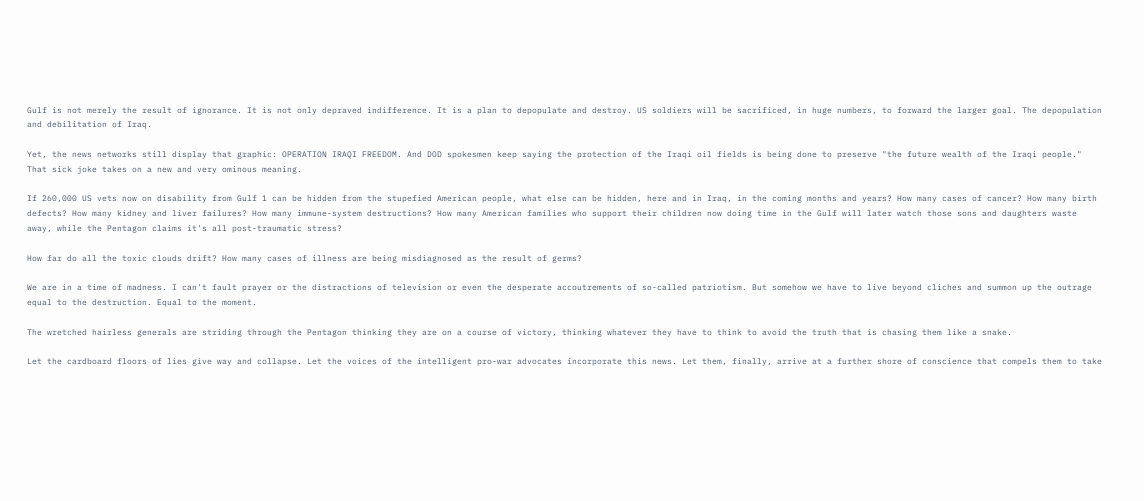Gulf is not merely the result of ignorance. It is not only depraved indifference. It is a plan to depopulate and destroy. US soldiers will be sacrificed, in huge numbers, to forward the larger goal. The depopulation and debilitation of Iraq.

Yet, the news networks still display that graphic: OPERATION IRAQI FREEDOM. And DOD spokesmen keep saying the protection of the Iraqi oil fields is being done to preserve "the future wealth of the Iraqi people." That sick joke takes on a new and very ominous meaning.

If 260,000 US vets now on disability from Gulf 1 can be hidden from the stupefied American people, what else can be hidden, here and in Iraq, in the coming months and years? How many cases of cancer? How many birth defects? How many kidney and liver failures? How many immune-system destructions? How many American families who support their children now doing time in the Gulf will later watch those sons and daughters waste away, while the Pentagon claims it's all post-traumatic stress?

How far do all the toxic clouds drift? How many cases of illness are being misdiagnosed as the result of germs?

We are in a time of madness. I can't fault prayer or the distractions of television or even the desperate accoutrements of so-called patriotism. But somehow we have to live beyond cliches and summon up the outrage equal to the destruction. Equal to the moment.

The wretched hairless generals are striding through the Pentagon thinking they are on a course of victory, thinking whatever they have to think to avoid the truth that is chasing them like a snake.

Let the cardboard floors of lies give way and collapse. Let the voices of the intelligent pro-war advocates incorporate this news. Let them, finally, arrive at a further shore of conscience that compels them to take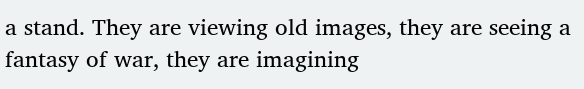a stand. They are viewing old images, they are seeing a fantasy of war, they are imagining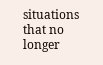situations that no longer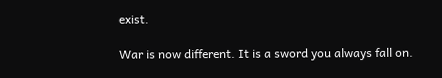exist.

War is now different. It is a sword you always fall on.